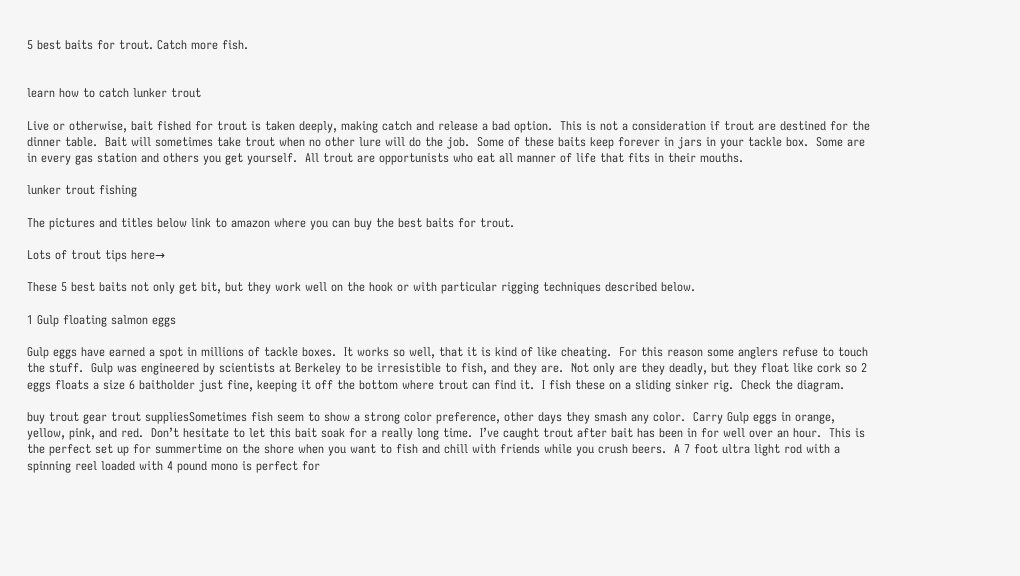5 best baits for trout. Catch more fish.


learn how to catch lunker trout

Live or otherwise, bait fished for trout is taken deeply, making catch and release a bad option.  This is not a consideration if trout are destined for the dinner table.  Bait will sometimes take trout when no other lure will do the job.  Some of these baits keep forever in jars in your tackle box.  Some are in every gas station and others you get yourself.  All trout are opportunists who eat all manner of life that fits in their mouths.

lunker trout fishing

The pictures and titles below link to amazon where you can buy the best baits for trout.

Lots of trout tips here→

These 5 best baits not only get bit, but they work well on the hook or with particular rigging techniques described below.

1 Gulp floating salmon eggs

Gulp eggs have earned a spot in millions of tackle boxes.  It works so well, that it is kind of like cheating.  For this reason some anglers refuse to touch the stuff.  Gulp was engineered by scientists at Berkeley to be irresistible to fish, and they are.  Not only are they deadly, but they float like cork so 2 eggs floats a size 6 baitholder just fine, keeping it off the bottom where trout can find it.  I fish these on a sliding sinker rig.  Check the diagram.

buy trout gear trout suppliesSometimes fish seem to show a strong color preference, other days they smash any color.  Carry Gulp eggs in orange, yellow, pink, and red.  Don’t hesitate to let this bait soak for a really long time.  I’ve caught trout after bait has been in for well over an hour.  This is the perfect set up for summertime on the shore when you want to fish and chill with friends while you crush beers.  A 7 foot ultra light rod with a spinning reel loaded with 4 pound mono is perfect for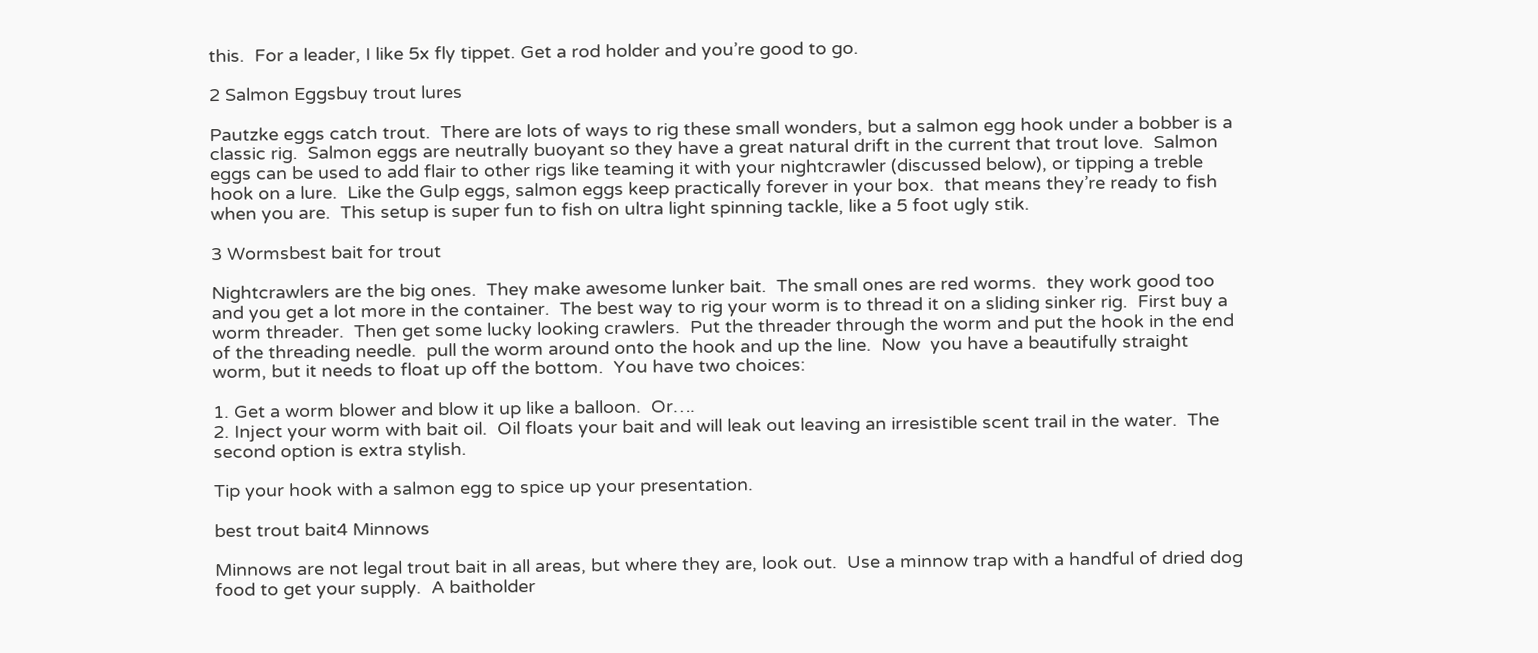this.  For a leader, I like 5x fly tippet. Get a rod holder and you’re good to go.

2 Salmon Eggsbuy trout lures

Pautzke eggs catch trout.  There are lots of ways to rig these small wonders, but a salmon egg hook under a bobber is a classic rig.  Salmon eggs are neutrally buoyant so they have a great natural drift in the current that trout love.  Salmon eggs can be used to add flair to other rigs like teaming it with your nightcrawler (discussed below), or tipping a treble hook on a lure.  Like the Gulp eggs, salmon eggs keep practically forever in your box.  that means they’re ready to fish when you are.  This setup is super fun to fish on ultra light spinning tackle, like a 5 foot ugly stik.

3 Wormsbest bait for trout

Nightcrawlers are the big ones.  They make awesome lunker bait.  The small ones are red worms.  they work good too and you get a lot more in the container.  The best way to rig your worm is to thread it on a sliding sinker rig.  First buy a worm threader.  Then get some lucky looking crawlers.  Put the threader through the worm and put the hook in the end of the threading needle.  pull the worm around onto the hook and up the line.  Now  you have a beautifully straight worm, but it needs to float up off the bottom.  You have two choices:

1. Get a worm blower and blow it up like a balloon.  Or….
2. Inject your worm with bait oil.  Oil floats your bait and will leak out leaving an irresistible scent trail in the water.  The second option is extra stylish.

Tip your hook with a salmon egg to spice up your presentation.

best trout bait4 Minnows

Minnows are not legal trout bait in all areas, but where they are, look out.  Use a minnow trap with a handful of dried dog food to get your supply.  A baitholder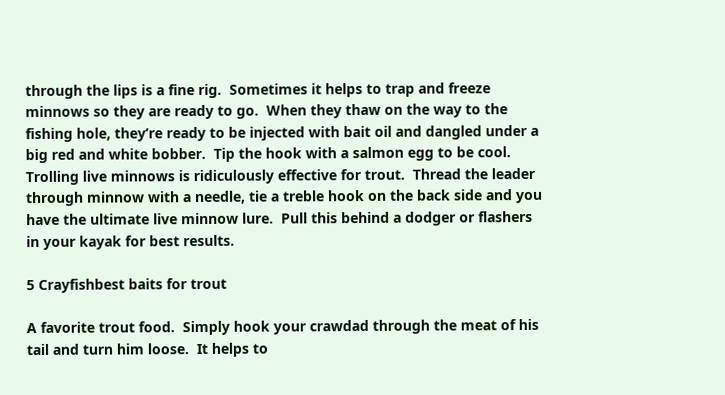through the lips is a fine rig.  Sometimes it helps to trap and freeze minnows so they are ready to go.  When they thaw on the way to the fishing hole, they’re ready to be injected with bait oil and dangled under a big red and white bobber.  Tip the hook with a salmon egg to be cool.  Trolling live minnows is ridiculously effective for trout.  Thread the leader through minnow with a needle, tie a treble hook on the back side and you have the ultimate live minnow lure.  Pull this behind a dodger or flashers in your kayak for best results.

5 Crayfishbest baits for trout

A favorite trout food.  Simply hook your crawdad through the meat of his tail and turn him loose.  It helps to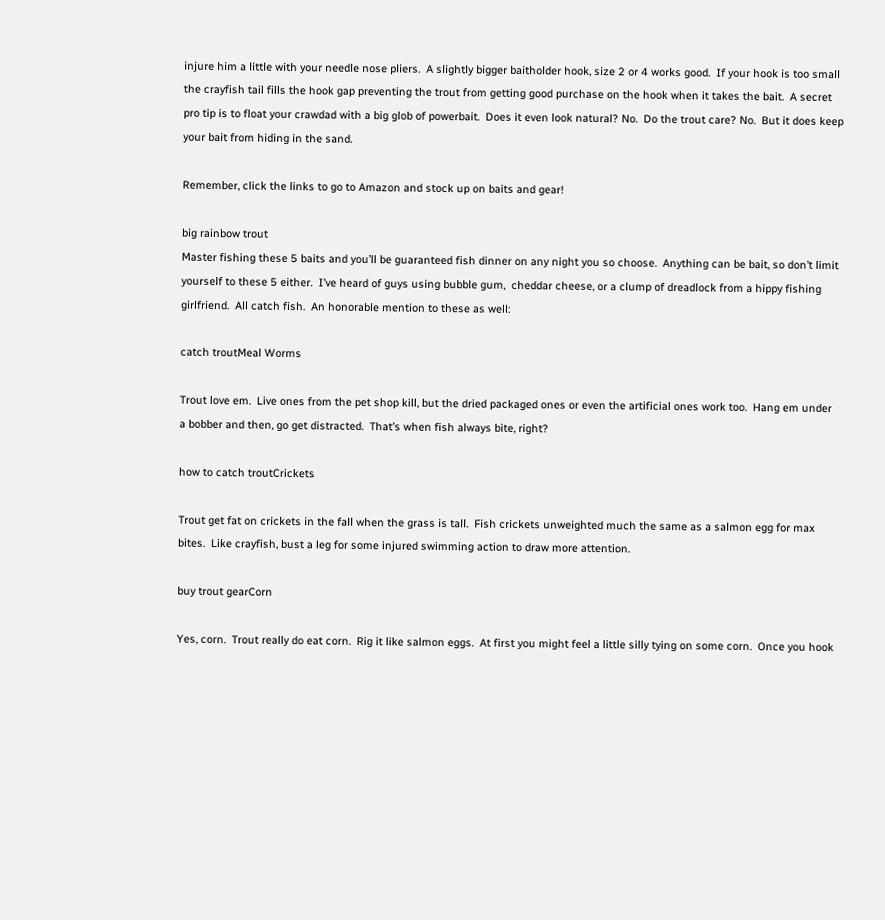injure him a little with your needle nose pliers.  A slightly bigger baitholder hook, size 2 or 4 works good.  If your hook is too small the crayfish tail fills the hook gap preventing the trout from getting good purchase on the hook when it takes the bait.  A secret pro tip is to float your crawdad with a big glob of powerbait.  Does it even look natural? No.  Do the trout care? No.  But it does keep your bait from hiding in the sand.

Remember, click the links to go to Amazon and stock up on baits and gear!

big rainbow trout
Master fishing these 5 baits and you’ll be guaranteed fish dinner on any night you so choose.  Anything can be bait, so don’t limit yourself to these 5 either.  I’ve heard of guys using bubble gum,  cheddar cheese, or a clump of dreadlock from a hippy fishing girlfriend.  All catch fish.  An honorable mention to these as well:

catch troutMeal Worms

Trout love em.  Live ones from the pet shop kill, but the dried packaged ones or even the artificial ones work too.  Hang em under a bobber and then, go get distracted.  That’s when fish always bite, right?

how to catch troutCrickets

Trout get fat on crickets in the fall when the grass is tall.  Fish crickets unweighted much the same as a salmon egg for max bites.  Like crayfish, bust a leg for some injured swimming action to draw more attention.

buy trout gearCorn

Yes, corn.  Trout really do eat corn.  Rig it like salmon eggs.  At first you might feel a little silly tying on some corn.  Once you hook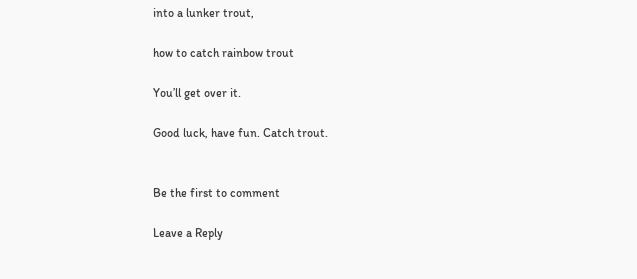into a lunker trout,

how to catch rainbow trout

You’ll get over it.

Good luck, have fun. Catch trout.


Be the first to comment

Leave a Reply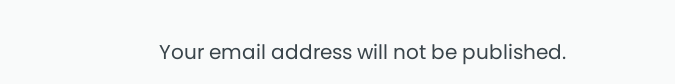Your email address will not be published.